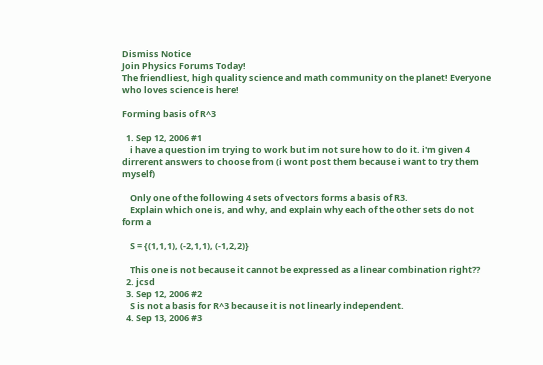Dismiss Notice
Join Physics Forums Today!
The friendliest, high quality science and math community on the planet! Everyone who loves science is here!

Forming basis of R^3

  1. Sep 12, 2006 #1
    i have a question im trying to work but im not sure how to do it. i'm given 4 dirrerent answers to choose from (i wont post them because i want to try them myself)

    Only one of the following 4 sets of vectors forms a basis of R3.
    Explain which one is, and why, and explain why each of the other sets do not form a

    S = {(1,1,1), (-2,1,1), (-1,2,2)}

    This one is not because it cannot be expressed as a linear combination right??
  2. jcsd
  3. Sep 12, 2006 #2
    S is not a basis for R^3 because it is not linearly independent.
  4. Sep 13, 2006 #3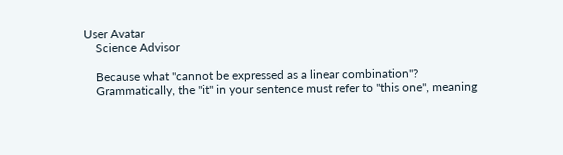User Avatar
    Science Advisor

    Because what "cannot be expressed as a linear combination"?
    Grammatically, the "it" in your sentence must refer to "this one", meaning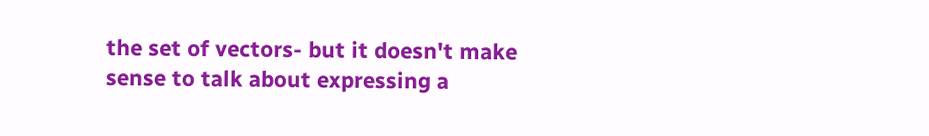the set of vectors- but it doesn't make sense to talk about expressing a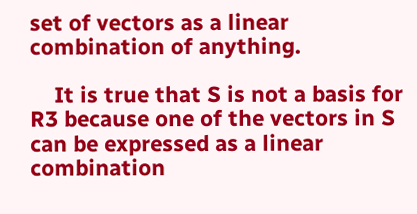set of vectors as a linear combination of anything.

    It is true that S is not a basis for R3 because one of the vectors in S can be expressed as a linear combination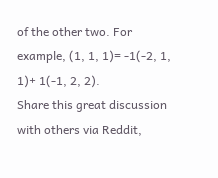of the other two. For example, (1, 1, 1)= -1(-2, 1, 1)+ 1(-1, 2, 2).
Share this great discussion with others via Reddit,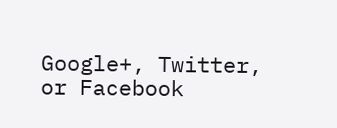Google+, Twitter, or Facebook